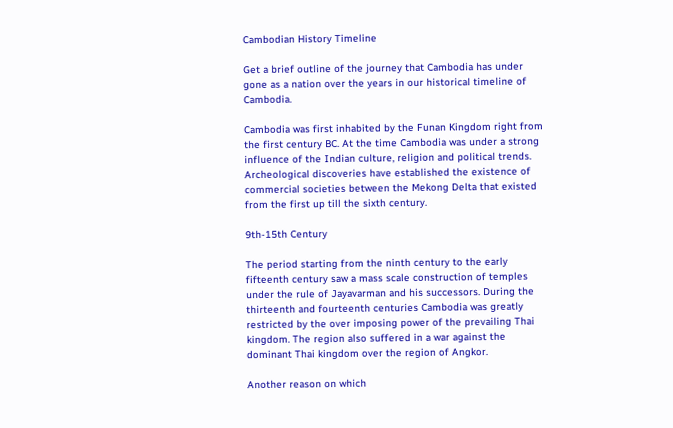Cambodian History Timeline

Get a brief outline of the journey that Cambodia has under gone as a nation over the years in our historical timeline of Cambodia.

Cambodia was first inhabited by the Funan Kingdom right from the first century BC. At the time Cambodia was under a strong influence of the Indian culture, religion and political trends. Archeological discoveries have established the existence of commercial societies between the Mekong Delta that existed from the first up till the sixth century.

9th-15th Century

The period starting from the ninth century to the early fifteenth century saw a mass scale construction of temples under the rule of Jayavarman and his successors. During the thirteenth and fourteenth centuries Cambodia was greatly restricted by the over imposing power of the prevailing Thai kingdom. The region also suffered in a war against the dominant Thai kingdom over the region of Angkor.

Another reason on which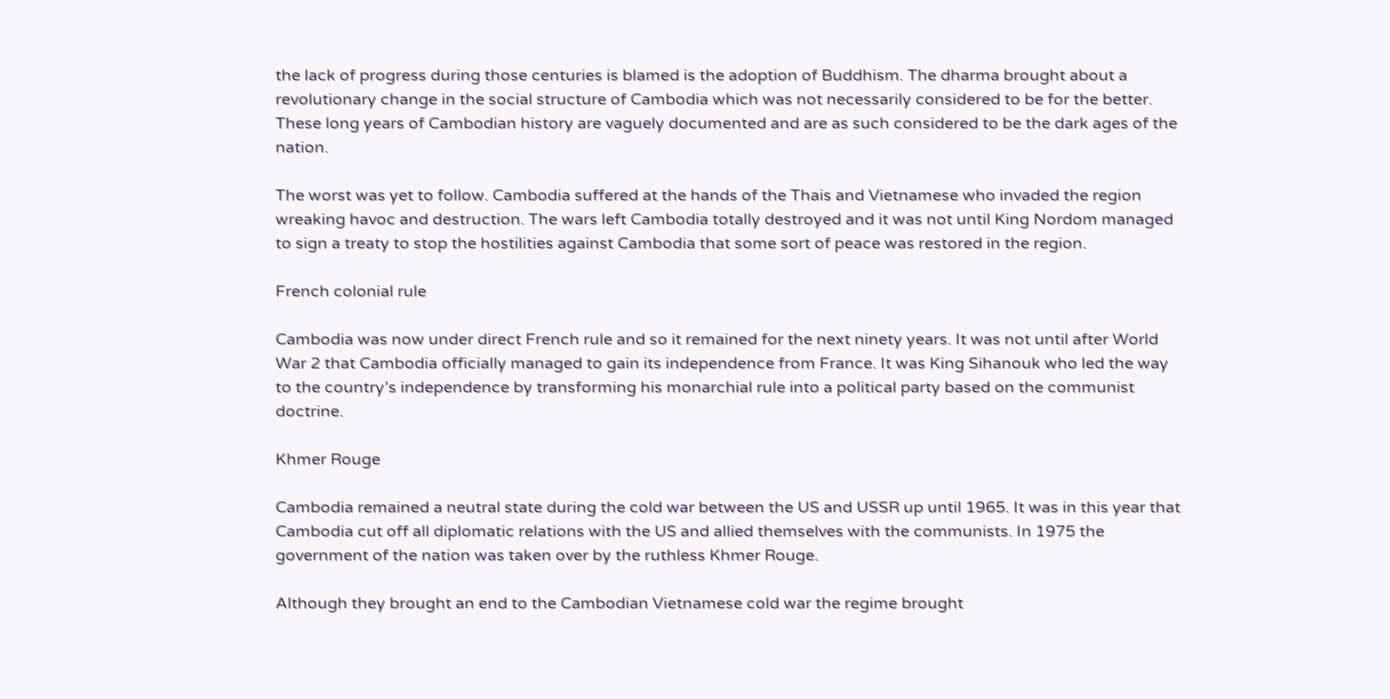the lack of progress during those centuries is blamed is the adoption of Buddhism. The dharma brought about a revolutionary change in the social structure of Cambodia which was not necessarily considered to be for the better. These long years of Cambodian history are vaguely documented and are as such considered to be the dark ages of the nation.

The worst was yet to follow. Cambodia suffered at the hands of the Thais and Vietnamese who invaded the region wreaking havoc and destruction. The wars left Cambodia totally destroyed and it was not until King Nordom managed to sign a treaty to stop the hostilities against Cambodia that some sort of peace was restored in the region.

French colonial rule

Cambodia was now under direct French rule and so it remained for the next ninety years. It was not until after World War 2 that Cambodia officially managed to gain its independence from France. It was King Sihanouk who led the way to the country’s independence by transforming his monarchial rule into a political party based on the communist doctrine.

Khmer Rouge

Cambodia remained a neutral state during the cold war between the US and USSR up until 1965. It was in this year that Cambodia cut off all diplomatic relations with the US and allied themselves with the communists. In 1975 the government of the nation was taken over by the ruthless Khmer Rouge.

Although they brought an end to the Cambodian Vietnamese cold war the regime brought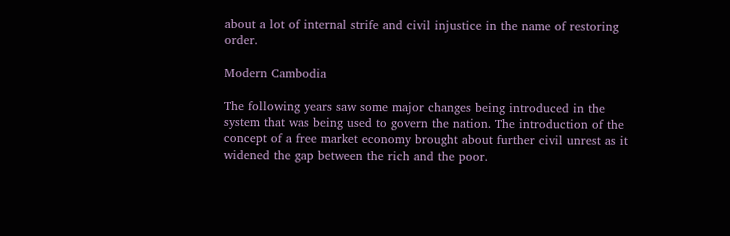about a lot of internal strife and civil injustice in the name of restoring order.

Modern Cambodia

The following years saw some major changes being introduced in the system that was being used to govern the nation. The introduction of the concept of a free market economy brought about further civil unrest as it widened the gap between the rich and the poor.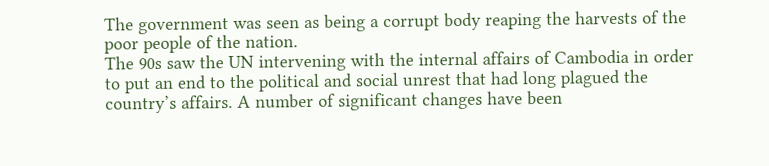The government was seen as being a corrupt body reaping the harvests of the poor people of the nation.
The 90s saw the UN intervening with the internal affairs of Cambodia in order to put an end to the political and social unrest that had long plagued the country’s affairs. A number of significant changes have been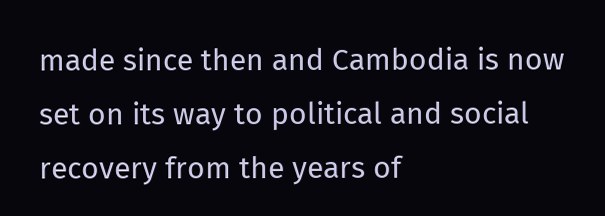made since then and Cambodia is now set on its way to political and social recovery from the years of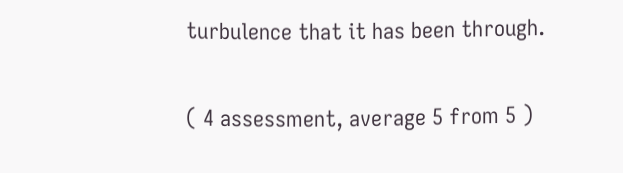turbulence that it has been through.

( 4 assessment, average 5 from 5 )